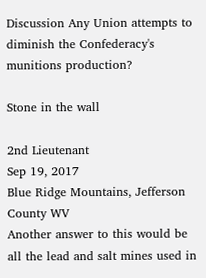Discussion Any Union attempts to diminish the Confederacy's munitions production?

Stone in the wall

2nd Lieutenant
Sep 19, 2017
Blue Ridge Mountains, Jefferson County WV
Another answer to this would be all the lead and salt mines used in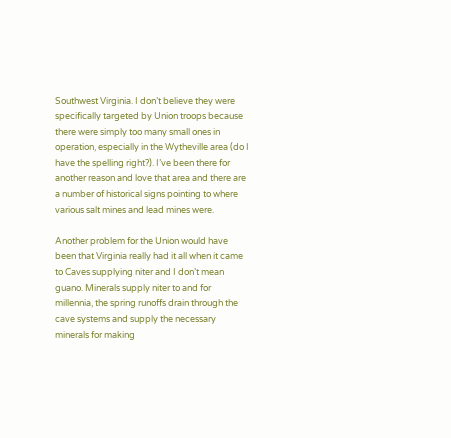Southwest Virginia. I don’t believe they were specifically targeted by Union troops because there were simply too many small ones in operation, especially in the Wytheville area (do I have the spelling right?). I’ve been there for another reason and love that area and there are a number of historical signs pointing to where various salt mines and lead mines were.

Another problem for the Union would have been that Virginia really had it all when it came to Caves supplying niter and I don’t mean guano. Minerals supply niter to and for millennia, the spring runoffs drain through the cave systems and supply the necessary minerals for making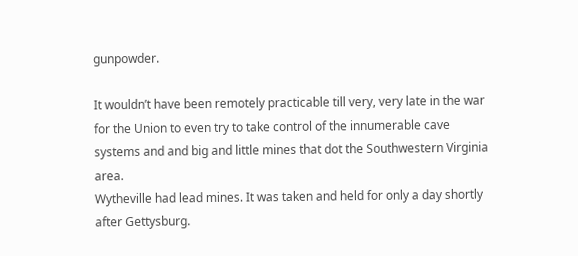gunpowder.

It wouldn’t have been remotely practicable till very, very late in the war for the Union to even try to take control of the innumerable cave systems and and big and little mines that dot the Southwestern Virginia area.
Wytheville had lead mines. It was taken and held for only a day shortly after Gettysburg.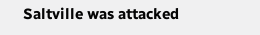Saltville was attacked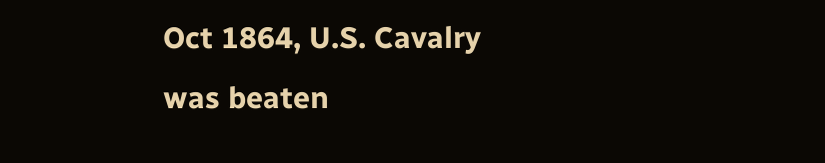Oct 1864, U.S. Cavalry was beaten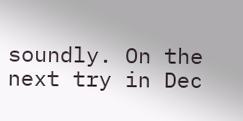soundly. On the next try in Dec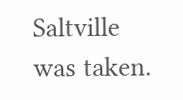Saltville was taken.